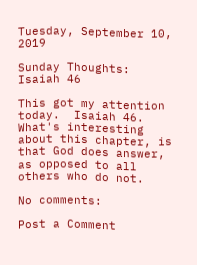Tuesday, September 10, 2019

Sunday Thoughts: Isaiah 46

This got my attention today.  Isaiah 46.
What's interesting about this chapter, is that God does answer, as opposed to all others who do not.

No comments:

Post a Comment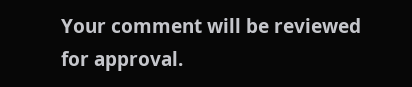Your comment will be reviewed for approval.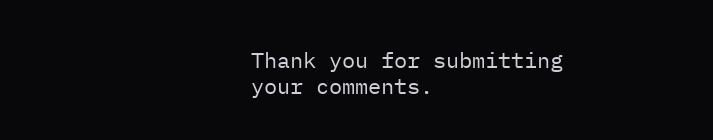Thank you for submitting your comments.